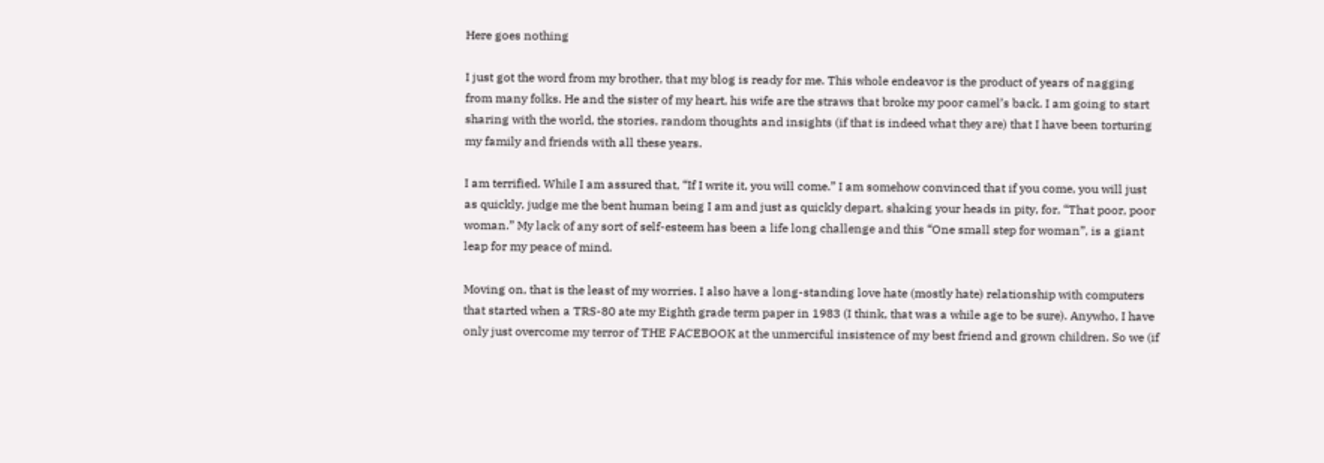Here goes nothing

I just got the word from my brother, that my blog is ready for me. This whole endeavor is the product of years of nagging from many folks. He and the sister of my heart, his wife are the straws that broke my poor camel’s back. I am going to start sharing with the world, the stories, random thoughts and insights (if that is indeed what they are) that I have been torturing my family and friends with all these years.

I am terrified. While I am assured that, “If I write it, you will come.” I am somehow convinced that if you come, you will just as quickly, judge me the bent human being I am and just as quickly depart, shaking your heads in pity, for, “That poor, poor woman.” My lack of any sort of self-esteem has been a life long challenge and this “One small step for woman”, is a giant leap for my peace of mind.

Moving on, that is the least of my worries. I also have a long-standing love hate (mostly hate) relationship with computers that started when a TRS-80 ate my Eighth grade term paper in 1983 (I think, that was a while age to be sure). Anywho, I have only just overcome my terror of THE FACEBOOK at the unmerciful insistence of my best friend and grown children. So we (if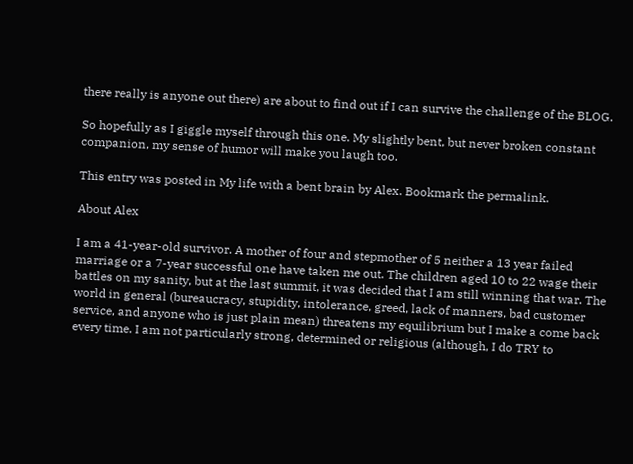there really is anyone out there) are about to find out if I can survive the challenge of the BLOG.

So hopefully as I giggle myself through this one. My slightly bent, but never broken constant companion, my sense of humor will make you laugh too.

This entry was posted in My life with a bent brain by Alex. Bookmark the permalink.

About Alex

I am a 41-year-old survivor. A mother of four and stepmother of 5 neither a 13 year failed marriage or a 7-year successful one have taken me out. The children aged 10 to 22 wage their battles on my sanity, but at the last summit, it was decided that I am still winning that war. The world in general (bureaucracy, stupidity, intolerance, greed, lack of manners, bad customer service, and anyone who is just plain mean) threatens my equilibrium but I make a come back every time. I am not particularly strong, determined or religious (although, I do TRY to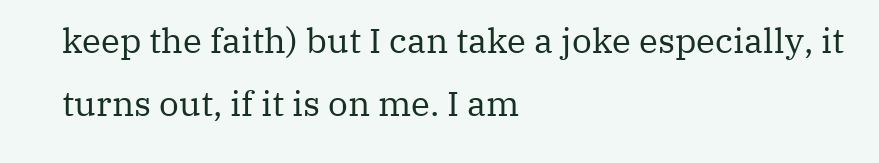keep the faith) but I can take a joke especially, it turns out, if it is on me. I am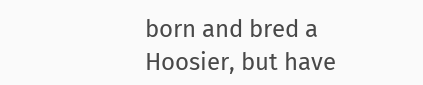born and bred a Hoosier, but have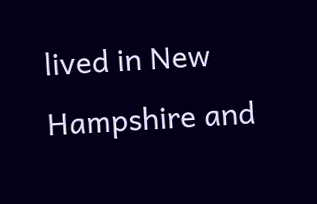lived in New Hampshire and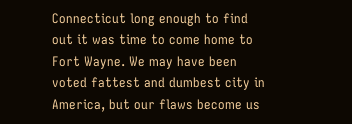Connecticut long enough to find out it was time to come home to Fort Wayne. We may have been voted fattest and dumbest city in America, but our flaws become us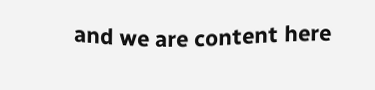and we are content here